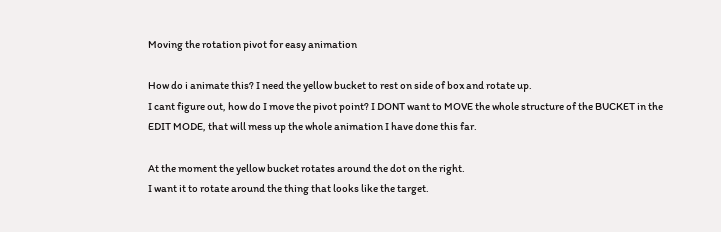Moving the rotation pivot for easy animation

How do i animate this? I need the yellow bucket to rest on side of box and rotate up.
I cant figure out, how do I move the pivot point? I DONT want to MOVE the whole structure of the BUCKET in the EDIT MODE, that will mess up the whole animation I have done this far.

At the moment the yellow bucket rotates around the dot on the right.
I want it to rotate around the thing that looks like the target.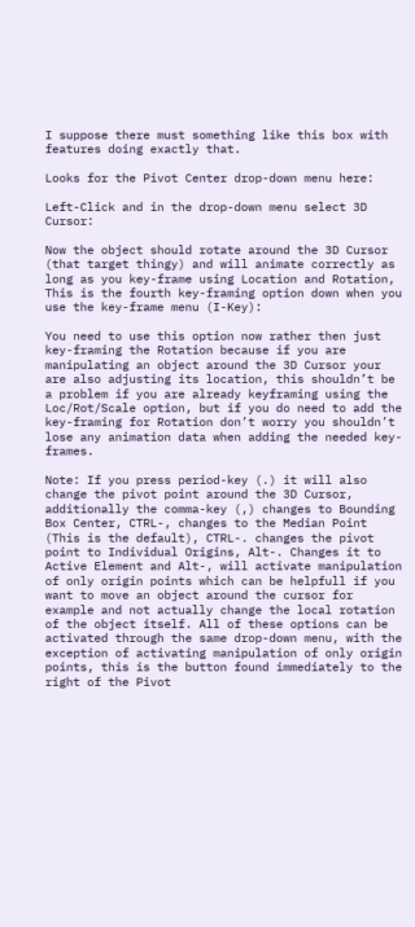I suppose there must something like this box with features doing exactly that.

Looks for the Pivot Center drop-down menu here:

Left-Click and in the drop-down menu select 3D Cursor:

Now the object should rotate around the 3D Cursor (that target thingy) and will animate correctly as long as you key-frame using Location and Rotation, This is the fourth key-framing option down when you use the key-frame menu (I-Key):

You need to use this option now rather then just key-framing the Rotation because if you are manipulating an object around the 3D Cursor your are also adjusting its location, this shouldn’t be a problem if you are already keyframing using the Loc/Rot/Scale option, but if you do need to add the key-framing for Rotation don’t worry you shouldn’t lose any animation data when adding the needed key-frames.

Note: If you press period-key (.) it will also change the pivot point around the 3D Cursor, additionally the comma-key (,) changes to Bounding Box Center, CTRL-, changes to the Median Point (This is the default), CTRL-. changes the pivot point to Individual Origins, Alt-. Changes it to Active Element and Alt-, will activate manipulation of only origin points which can be helpfull if you want to move an object around the cursor for example and not actually change the local rotation of the object itself. All of these options can be activated through the same drop-down menu, with the exception of activating manipulation of only origin points, this is the button found immediately to the right of the Pivot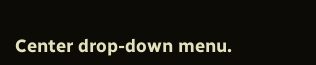Center drop-down menu.